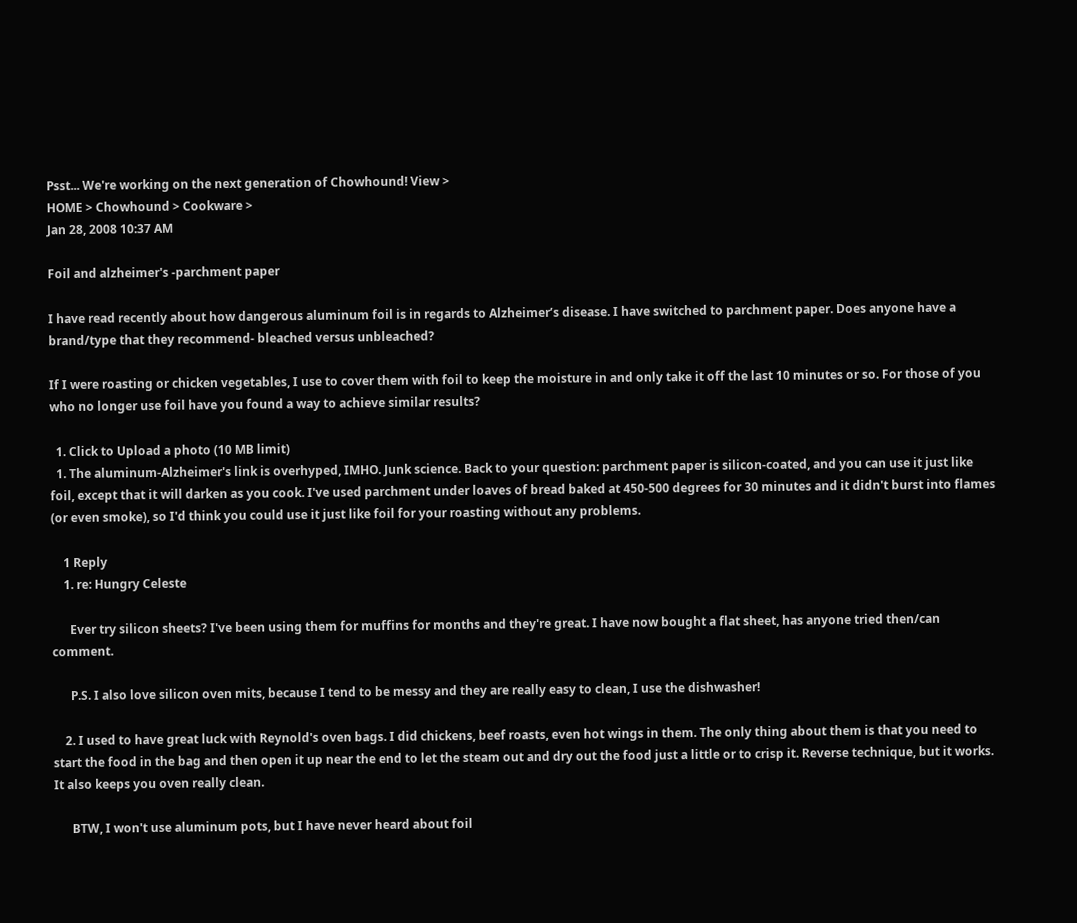Psst... We're working on the next generation of Chowhound! View >
HOME > Chowhound > Cookware >
Jan 28, 2008 10:37 AM

Foil and alzheimer's -parchment paper

I have read recently about how dangerous aluminum foil is in regards to Alzheimer’s disease. I have switched to parchment paper. Does anyone have a brand/type that they recommend- bleached versus unbleached?

If I were roasting or chicken vegetables, I use to cover them with foil to keep the moisture in and only take it off the last 10 minutes or so. For those of you who no longer use foil have you found a way to achieve similar results?

  1. Click to Upload a photo (10 MB limit)
  1. The aluminum-Alzheimer's link is overhyped, IMHO. Junk science. Back to your question: parchment paper is silicon-coated, and you can use it just like foil, except that it will darken as you cook. I've used parchment under loaves of bread baked at 450-500 degrees for 30 minutes and it didn't burst into flames (or even smoke), so I'd think you could use it just like foil for your roasting without any problems.

    1 Reply
    1. re: Hungry Celeste

      Ever try silicon sheets? I've been using them for muffins for months and they're great. I have now bought a flat sheet, has anyone tried then/can comment.

      P.S. I also love silicon oven mits, because I tend to be messy and they are really easy to clean, I use the dishwasher!

    2. I used to have great luck with Reynold's oven bags. I did chickens, beef roasts, even hot wings in them. The only thing about them is that you need to start the food in the bag and then open it up near the end to let the steam out and dry out the food just a little or to crisp it. Reverse technique, but it works. It also keeps you oven really clean.

      BTW, I won't use aluminum pots, but I have never heard about foil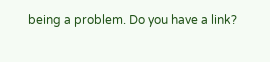being a problem. Do you have a link?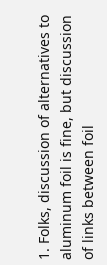1. Folks, discussion of alternatives to aluminum foil is fine, but discussion of links between foil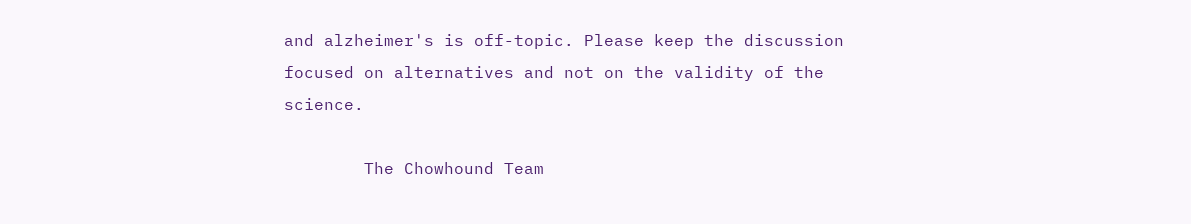and alzheimer's is off-topic. Please keep the discussion focused on alternatives and not on the validity of the science.

        The Chowhound Team